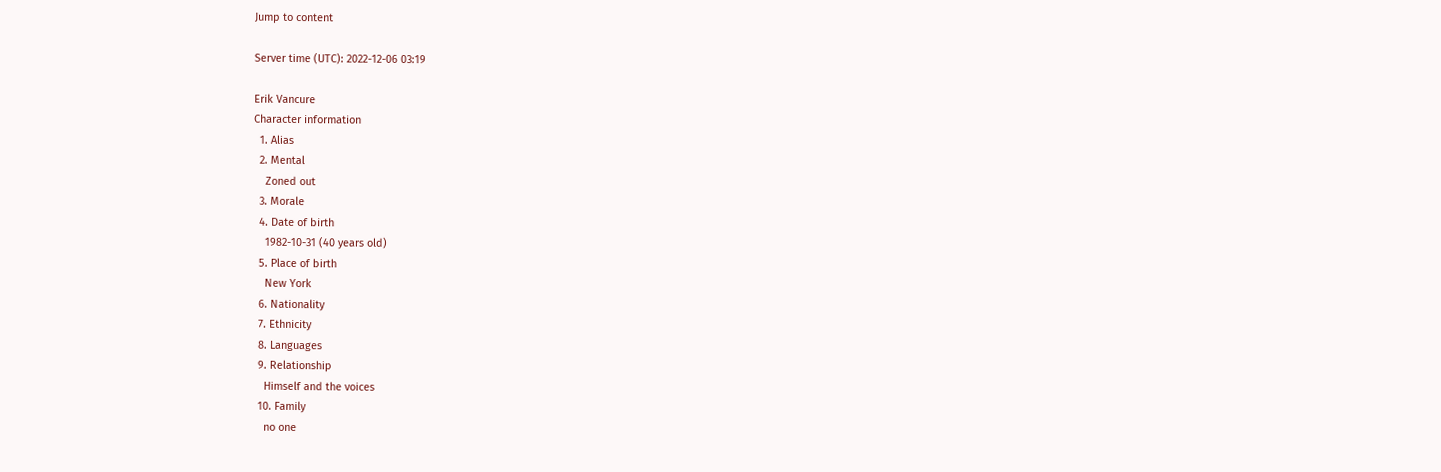Jump to content

Server time (UTC): 2022-12-06 03:19

Erik Vancure
Character information
  1. Alias
  2. Mental
    Zoned out
  3. Morale
  4. Date of birth
    1982-10-31 (40 years old)
  5. Place of birth
    New York
  6. Nationality
  7. Ethnicity
  8. Languages
  9. Relationship
    Himself and the voices
  10. Family
    no one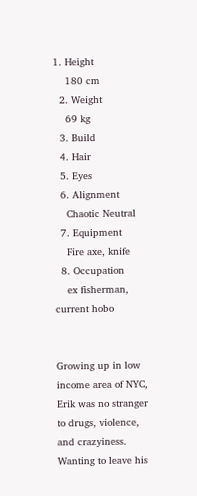1. Height
    180 cm
  2. Weight
    69 kg
  3. Build
  4. Hair
  5. Eyes
  6. Alignment
    Chaotic Neutral
  7. Equipment
    Fire axe, knife
  8. Occupation
    ex fisherman, current hobo


Growing up in low income area of NYC, Erik was no stranger to drugs, violence, and crazyiness. Wanting to leave his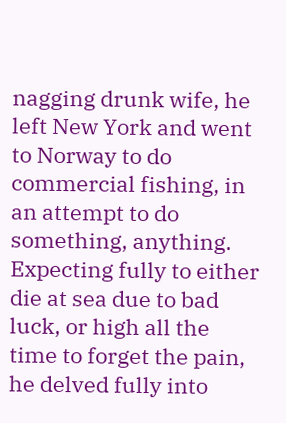nagging drunk wife, he left New York and went to Norway to do commercial fishing, in an attempt to do something, anything. Expecting fully to either die at sea due to bad luck, or high all the time to forget the pain, he delved fully into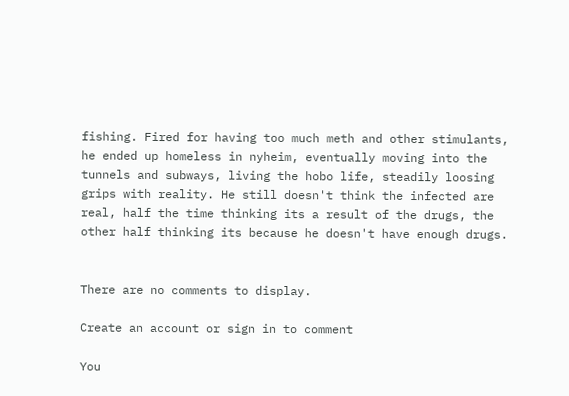fishing. Fired for having too much meth and other stimulants, he ended up homeless in nyheim, eventually moving into the tunnels and subways, living the hobo life, steadily loosing grips with reality. He still doesn't think the infected are real, half the time thinking its a result of the drugs, the other half thinking its because he doesn't have enough drugs.


There are no comments to display.

Create an account or sign in to comment

You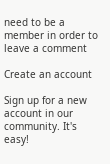need to be a member in order to leave a comment

Create an account

Sign up for a new account in our community. It's easy!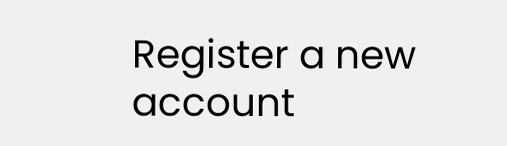Register a new account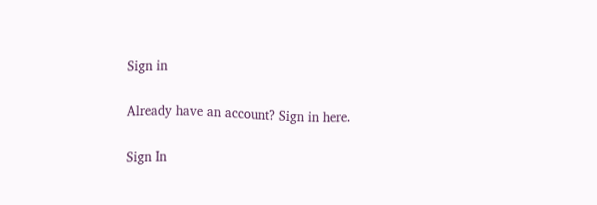Sign in

Already have an account? Sign in here.

Sign In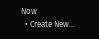Now
  • Create New...